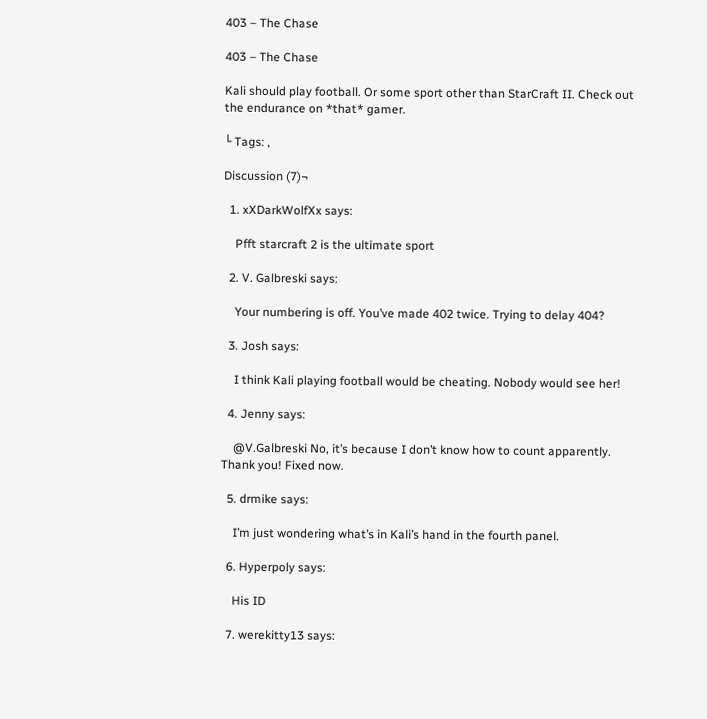403 – The Chase

403 – The Chase

Kali should play football. Or some sport other than StarCraft II. Check out the endurance on *that* gamer.

└ Tags: ,

Discussion (7)¬

  1. xXDarkWolfXx says:

    Pfft starcraft 2 is the ultimate sport

  2. V. Galbreski says:

    Your numbering is off. You’ve made 402 twice. Trying to delay 404?

  3. Josh says:

    I think Kali playing football would be cheating. Nobody would see her!

  4. Jenny says:

    @V.Galbreski No, it’s because I don’t know how to count apparently. Thank you! Fixed now.

  5. drmike says:

    I’m just wondering what’s in Kali’s hand in the fourth panel.

  6. Hyperpoly says:

    His ID

  7. werekitty13 says: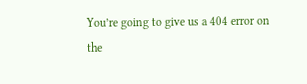You’re going to give us a 404 error on the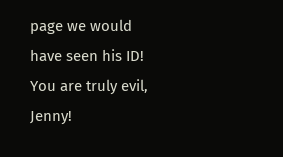page we would have seen his ID! You are truly evil, Jenny!